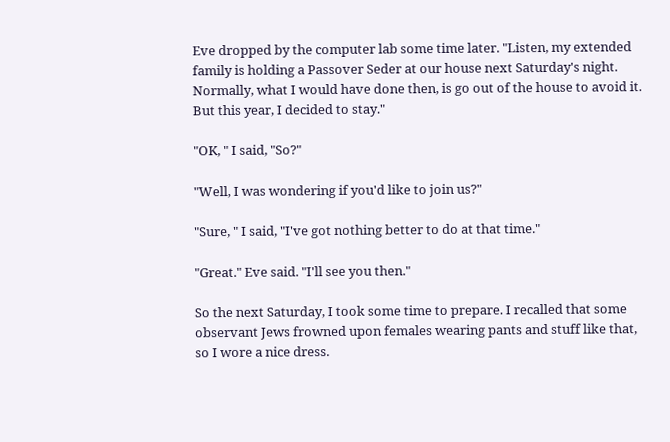Eve dropped by the computer lab some time later. "Listen, my extended family is holding a Passover Seder at our house next Saturday's night. Normally, what I would have done then, is go out of the house to avoid it. But this year, I decided to stay."

"OK, " I said, "So?"

"Well, I was wondering if you'd like to join us?"

"Sure, " I said, "I've got nothing better to do at that time."

"Great." Eve said. "I'll see you then."

So the next Saturday, I took some time to prepare. I recalled that some observant Jews frowned upon females wearing pants and stuff like that, so I wore a nice dress.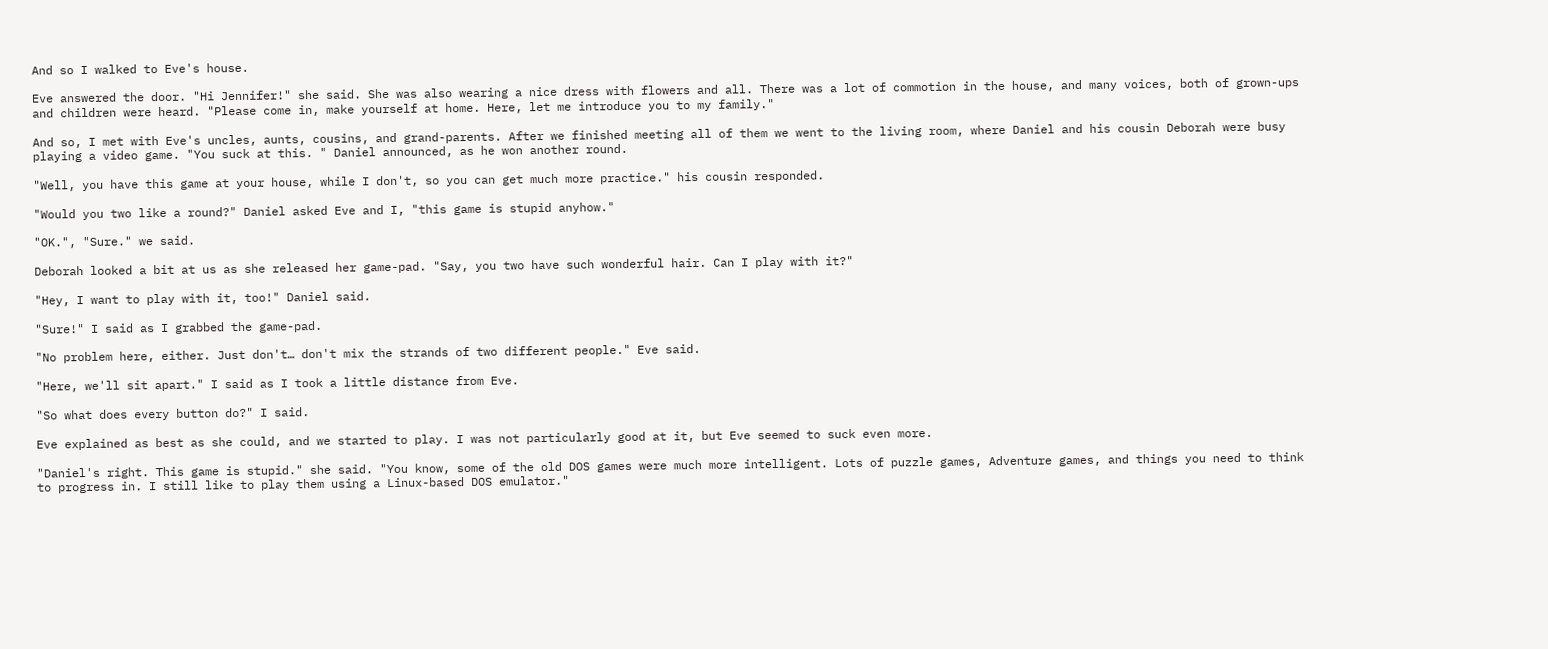And so I walked to Eve's house.

Eve answered the door. "Hi Jennifer!" she said. She was also wearing a nice dress with flowers and all. There was a lot of commotion in the house, and many voices, both of grown-ups and children were heard. "Please come in, make yourself at home. Here, let me introduce you to my family."

And so, I met with Eve's uncles, aunts, cousins, and grand-parents. After we finished meeting all of them we went to the living room, where Daniel and his cousin Deborah were busy playing a video game. "You suck at this. " Daniel announced, as he won another round.

"Well, you have this game at your house, while I don't, so you can get much more practice." his cousin responded.

"Would you two like a round?" Daniel asked Eve and I, "this game is stupid anyhow."

"OK.", "Sure." we said.

Deborah looked a bit at us as she released her game-pad. "Say, you two have such wonderful hair. Can I play with it?"

"Hey, I want to play with it, too!" Daniel said.

"Sure!" I said as I grabbed the game-pad.

"No problem here, either. Just don't… don't mix the strands of two different people." Eve said.

"Here, we'll sit apart." I said as I took a little distance from Eve.

"So what does every button do?" I said.

Eve explained as best as she could, and we started to play. I was not particularly good at it, but Eve seemed to suck even more.

"Daniel's right. This game is stupid." she said. "You know, some of the old DOS games were much more intelligent. Lots of puzzle games, Adventure games, and things you need to think to progress in. I still like to play them using a Linux-based DOS emulator."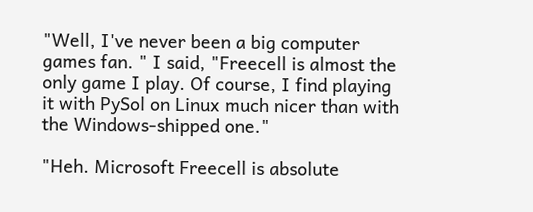"Well, I've never been a big computer games fan. " I said, "Freecell is almost the only game I play. Of course, I find playing it with PySol on Linux much nicer than with the Windows-shipped one."

"Heh. Microsoft Freecell is absolute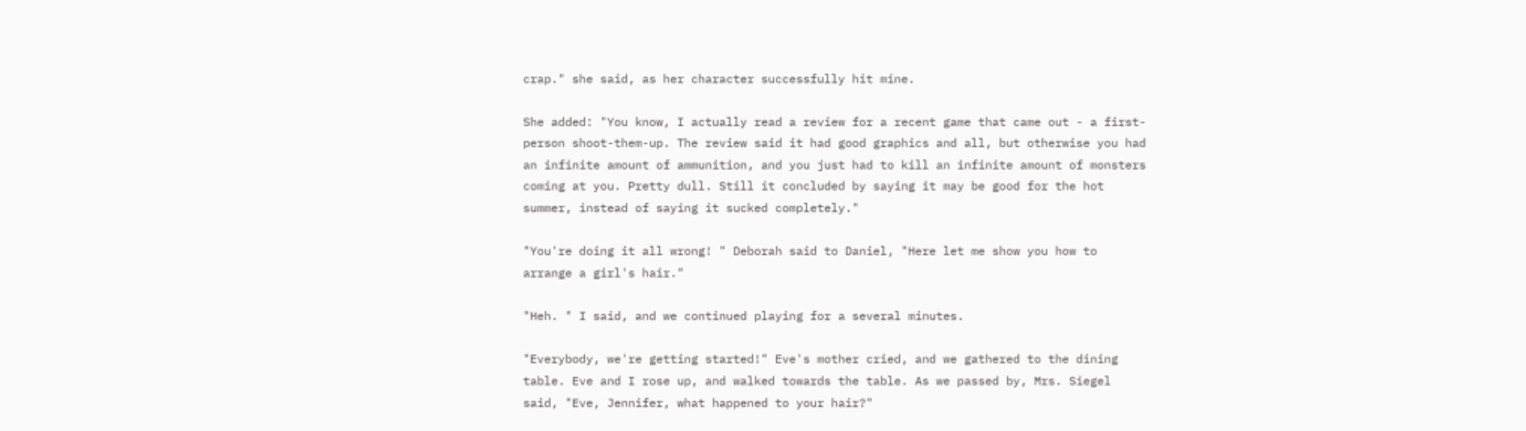crap." she said, as her character successfully hit mine.

She added: "You know, I actually read a review for a recent game that came out - a first-person shoot-them-up. The review said it had good graphics and all, but otherwise you had an infinite amount of ammunition, and you just had to kill an infinite amount of monsters coming at you. Pretty dull. Still it concluded by saying it may be good for the hot summer, instead of saying it sucked completely."

"You're doing it all wrong! " Deborah said to Daniel, "Here let me show you how to arrange a girl's hair."

"Heh. " I said, and we continued playing for a several minutes.

"Everybody, we're getting started!" Eve's mother cried, and we gathered to the dining table. Eve and I rose up, and walked towards the table. As we passed by, Mrs. Siegel said, "Eve, Jennifer, what happened to your hair?"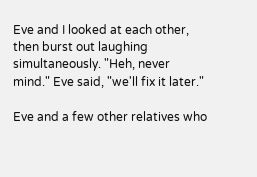Eve and I looked at each other, then burst out laughing simultaneously. "Heh, never mind." Eve said, "we'll fix it later."

Eve and a few other relatives who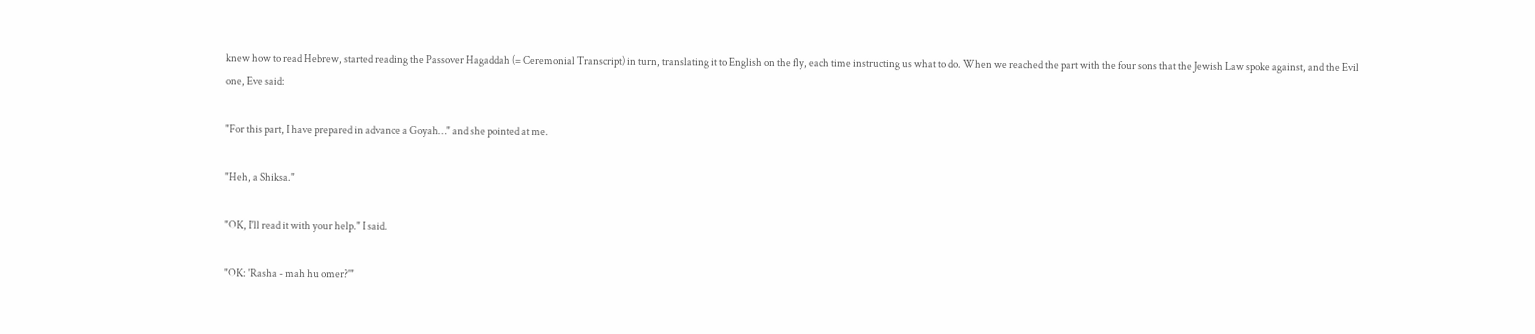knew how to read Hebrew, started reading the Passover Hagaddah (= Ceremonial Transcript) in turn, translating it to English on the fly, each time instructing us what to do. When we reached the part with the four sons that the Jewish Law spoke against, and the Evil one, Eve said:

"For this part, I have prepared in advance a Goyah…" and she pointed at me.

"Heh, a Shiksa."

"OK, I'll read it with your help." I said.

"OK: 'Rasha - mah hu omer?'"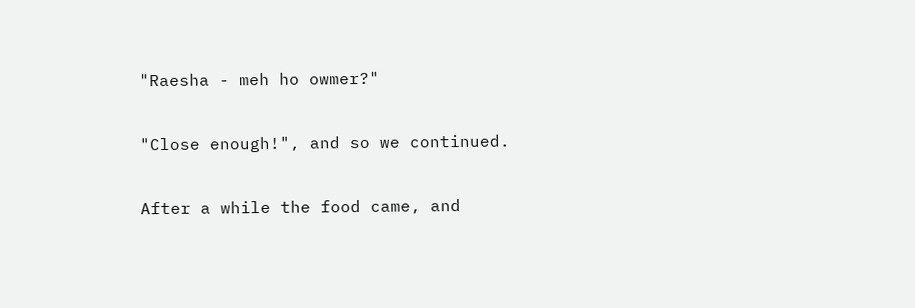"Raesha - meh ho owmer?"

"Close enough!", and so we continued.

After a while the food came, and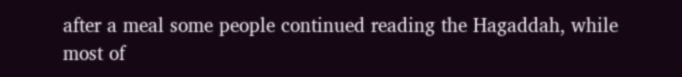after a meal some people continued reading the Hagaddah, while most of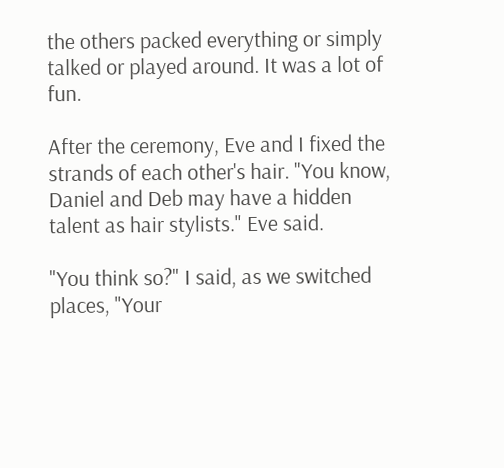the others packed everything or simply talked or played around. It was a lot of fun.

After the ceremony, Eve and I fixed the strands of each other's hair. "You know, Daniel and Deb may have a hidden talent as hair stylists." Eve said.

"You think so?" I said, as we switched places, "Your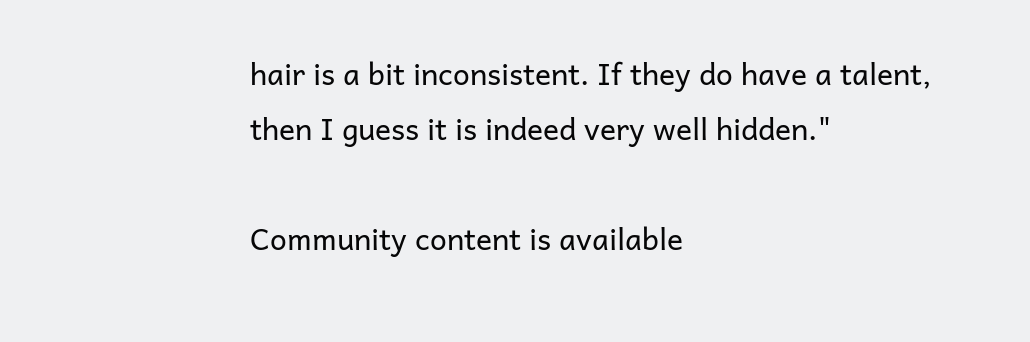hair is a bit inconsistent. If they do have a talent, then I guess it is indeed very well hidden."

Community content is available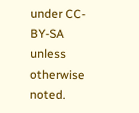under CC-BY-SA unless otherwise noted.